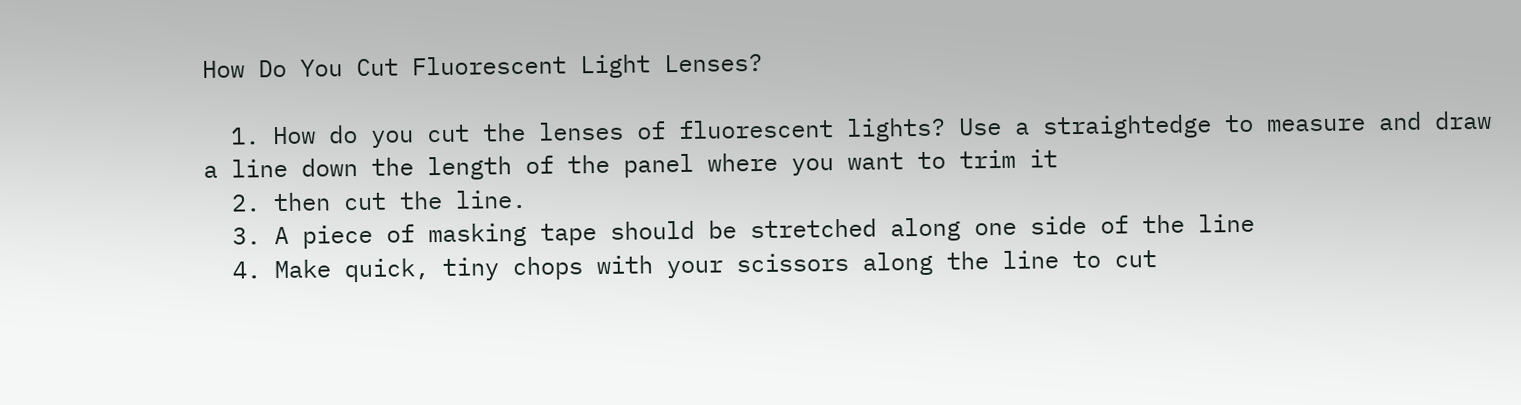How Do You Cut Fluorescent Light Lenses?

  1. How do you cut the lenses of fluorescent lights? Use a straightedge to measure and draw a line down the length of the panel where you want to trim it
  2. then cut the line.
  3. A piece of masking tape should be stretched along one side of the line
  4. Make quick, tiny chops with your scissors along the line to cut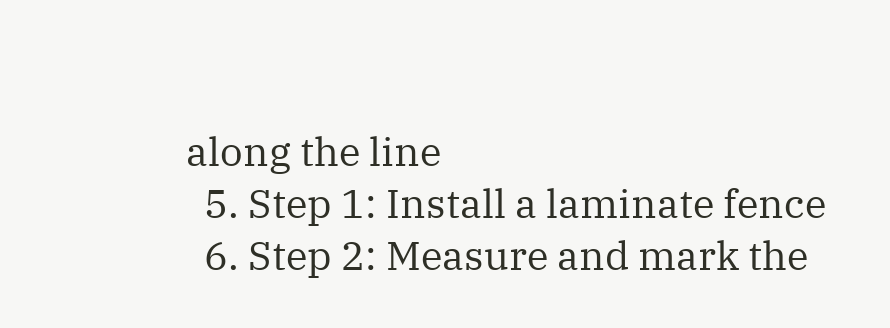along the line
  5. Step 1: Install a laminate fence
  6. Step 2: Measure and mark the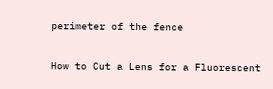perimeter of the fence

How to Cut a Lens for a Fluorescent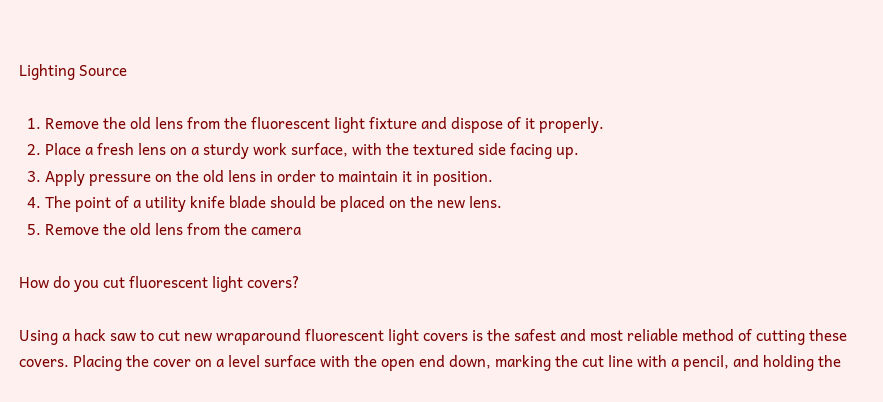Lighting Source

  1. Remove the old lens from the fluorescent light fixture and dispose of it properly.
  2. Place a fresh lens on a sturdy work surface, with the textured side facing up.
  3. Apply pressure on the old lens in order to maintain it in position.
  4. The point of a utility knife blade should be placed on the new lens.
  5. Remove the old lens from the camera

How do you cut fluorescent light covers?

Using a hack saw to cut new wraparound fluorescent light covers is the safest and most reliable method of cutting these covers. Placing the cover on a level surface with the open end down, marking the cut line with a pencil, and holding the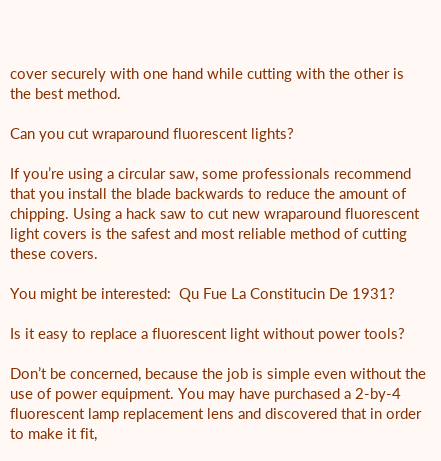cover securely with one hand while cutting with the other is the best method.

Can you cut wraparound fluorescent lights?

If you’re using a circular saw, some professionals recommend that you install the blade backwards to reduce the amount of chipping. Using a hack saw to cut new wraparound fluorescent light covers is the safest and most reliable method of cutting these covers.

You might be interested:  Qu Fue La Constitucin De 1931?

Is it easy to replace a fluorescent light without power tools?

Don’t be concerned, because the job is simple even without the use of power equipment. You may have purchased a 2-by-4 fluorescent lamp replacement lens and discovered that in order to make it fit,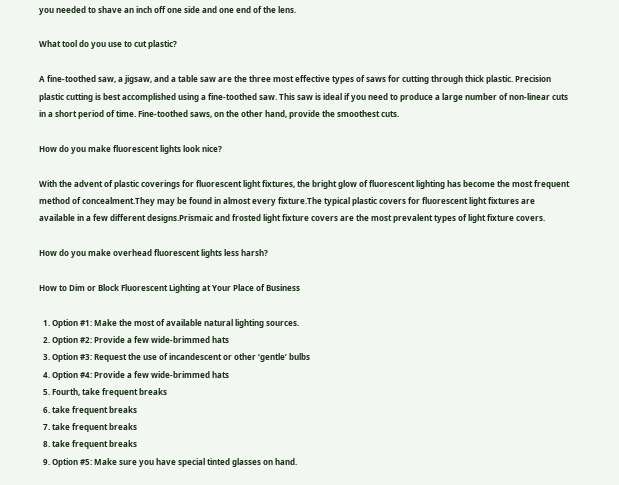you needed to shave an inch off one side and one end of the lens.

What tool do you use to cut plastic?

A fine-toothed saw, a jigsaw, and a table saw are the three most effective types of saws for cutting through thick plastic. Precision plastic cutting is best accomplished using a fine-toothed saw. This saw is ideal if you need to produce a large number of non-linear cuts in a short period of time. Fine-toothed saws, on the other hand, provide the smoothest cuts.

How do you make fluorescent lights look nice?

With the advent of plastic coverings for fluorescent light fixtures, the bright glow of fluorescent lighting has become the most frequent method of concealment.They may be found in almost every fixture.The typical plastic covers for fluorescent light fixtures are available in a few different designs.Prismaic and frosted light fixture covers are the most prevalent types of light fixture covers.

How do you make overhead fluorescent lights less harsh?

How to Dim or Block Fluorescent Lighting at Your Place of Business

  1. Option #1: Make the most of available natural lighting sources.
  2. Option #2: Provide a few wide-brimmed hats
  3. Option #3: Request the use of incandescent or other ‘gentle’ bulbs
  4. Option #4: Provide a few wide-brimmed hats
  5. Fourth, take frequent breaks
  6. take frequent breaks
  7. take frequent breaks
  8. take frequent breaks
  9. Option #5: Make sure you have special tinted glasses on hand.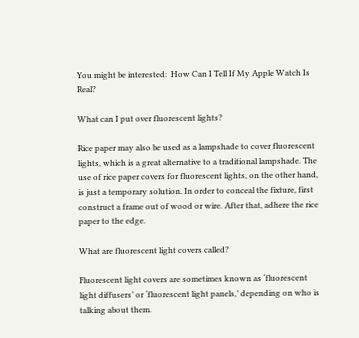You might be interested:  How Can I Tell If My Apple Watch Is Real?

What can I put over fluorescent lights?

Rice paper may also be used as a lampshade to cover fluorescent lights, which is a great alternative to a traditional lampshade. The use of rice paper covers for fluorescent lights, on the other hand, is just a temporary solution. In order to conceal the fixture, first construct a frame out of wood or wire. After that, adhere the rice paper to the edge.

What are fluorescent light covers called?

Fluorescent light covers are sometimes known as ‘fluorescent light diffusers’ or ‘fluorescent light panels,’ depending on who is talking about them.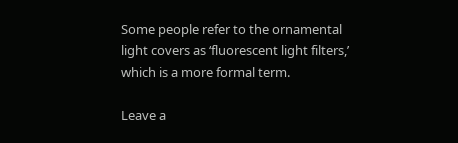Some people refer to the ornamental light covers as ‘fluorescent light filters,’ which is a more formal term.

Leave a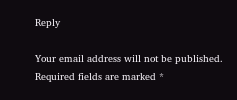Reply

Your email address will not be published. Required fields are marked *